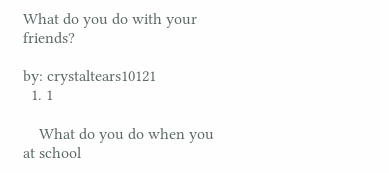What do you do with your friends?

by: crystaltears10121
  1. 1

    What do you do when you at school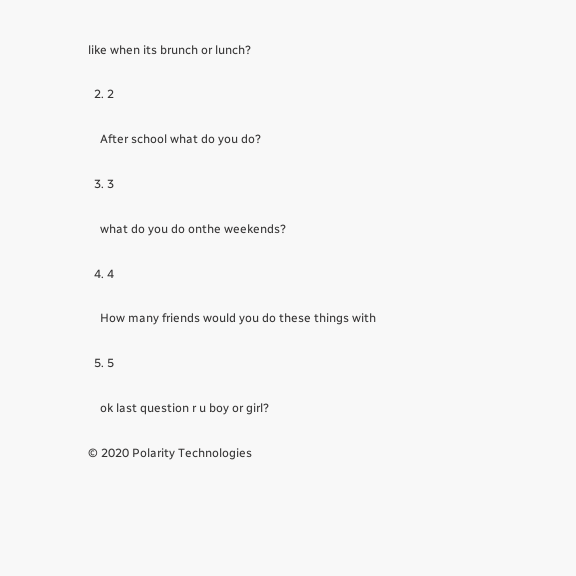like when its brunch or lunch?

  2. 2

    After school what do you do?

  3. 3

    what do you do onthe weekends?

  4. 4

    How many friends would you do these things with

  5. 5

    ok last question r u boy or girl?

© 2020 Polarity Technologies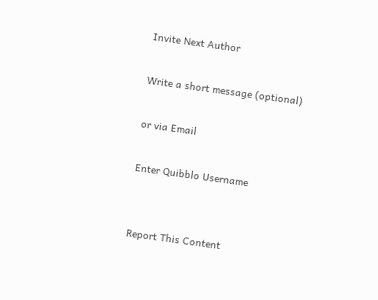Invite Next Author

Write a short message (optional)

or via Email

Enter Quibblo Username


Report This Content